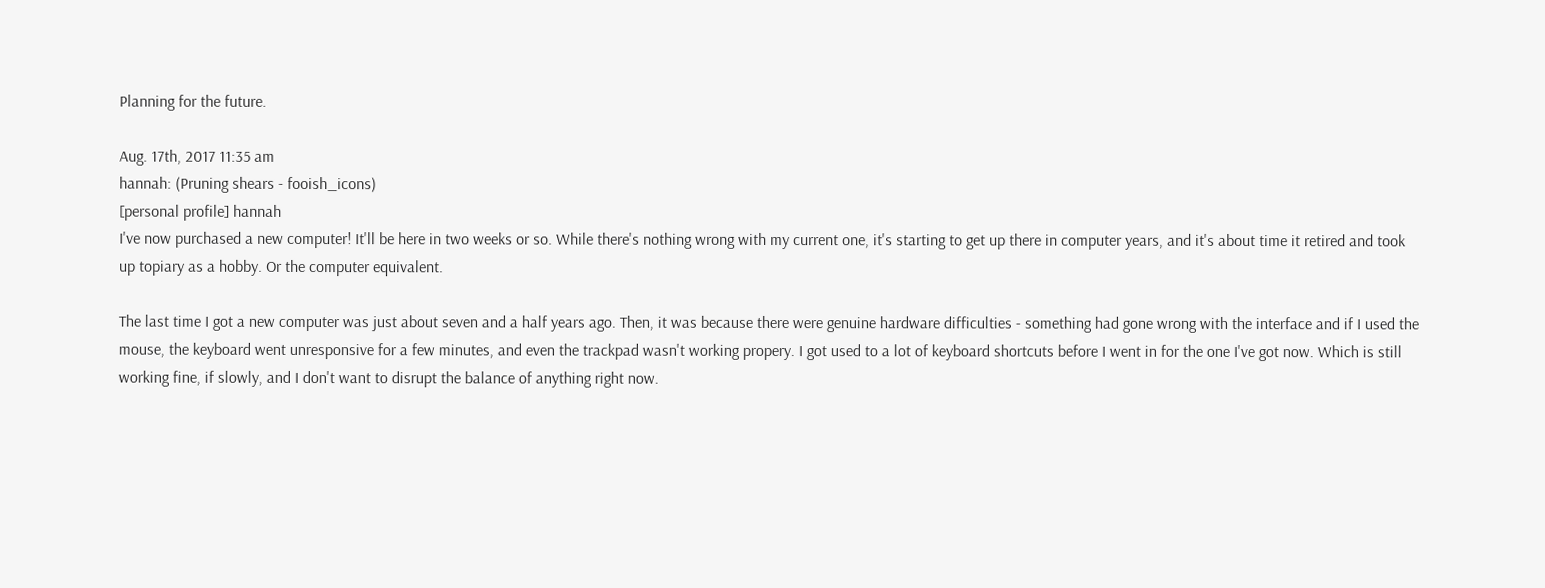Planning for the future.

Aug. 17th, 2017 11:35 am
hannah: (Pruning shears - fooish_icons)
[personal profile] hannah
I've now purchased a new computer! It'll be here in two weeks or so. While there's nothing wrong with my current one, it's starting to get up there in computer years, and it's about time it retired and took up topiary as a hobby. Or the computer equivalent.

The last time I got a new computer was just about seven and a half years ago. Then, it was because there were genuine hardware difficulties - something had gone wrong with the interface and if I used the mouse, the keyboard went unresponsive for a few minutes, and even the trackpad wasn't working propery. I got used to a lot of keyboard shortcuts before I went in for the one I've got now. Which is still working fine, if slowly, and I don't want to disrupt the balance of anything right now.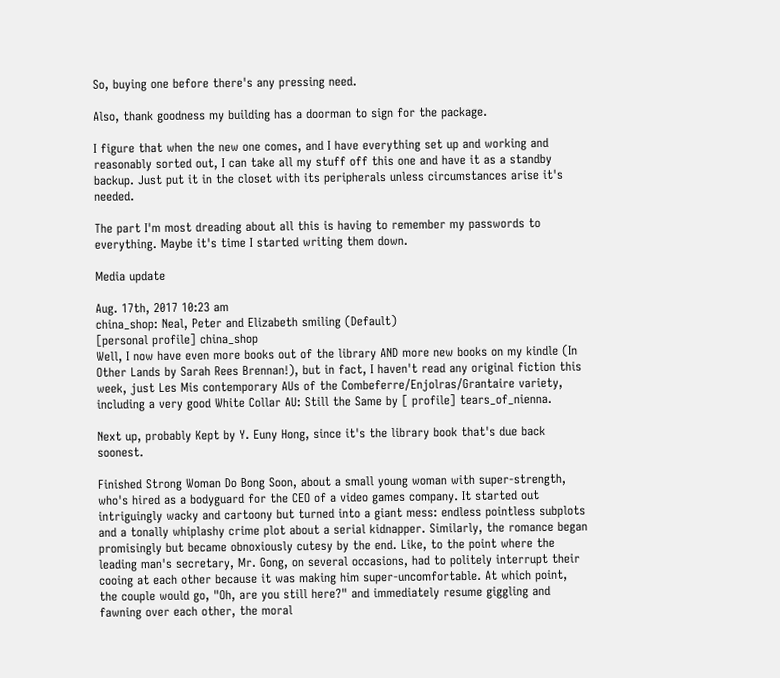So, buying one before there's any pressing need.

Also, thank goodness my building has a doorman to sign for the package.

I figure that when the new one comes, and I have everything set up and working and reasonably sorted out, I can take all my stuff off this one and have it as a standby backup. Just put it in the closet with its peripherals unless circumstances arise it's needed.

The part I'm most dreading about all this is having to remember my passwords to everything. Maybe it's time I started writing them down.

Media update

Aug. 17th, 2017 10:23 am
china_shop: Neal, Peter and Elizabeth smiling (Default)
[personal profile] china_shop
Well, I now have even more books out of the library AND more new books on my kindle (In Other Lands by Sarah Rees Brennan!), but in fact, I haven't read any original fiction this week, just Les Mis contemporary AUs of the Combeferre/Enjolras/Grantaire variety, including a very good White Collar AU: Still the Same by [ profile] tears_of_nienna.

Next up, probably Kept by Y. Euny Hong, since it's the library book that's due back soonest.

Finished Strong Woman Do Bong Soon, about a small young woman with super-strength, who's hired as a bodyguard for the CEO of a video games company. It started out intriguingly wacky and cartoony but turned into a giant mess: endless pointless subplots and a tonally whiplashy crime plot about a serial kidnapper. Similarly, the romance began promisingly but became obnoxiously cutesy by the end. Like, to the point where the leading man's secretary, Mr. Gong, on several occasions, had to politely interrupt their cooing at each other because it was making him super-uncomfortable. At which point, the couple would go, "Oh, are you still here?" and immediately resume giggling and fawning over each other, the moral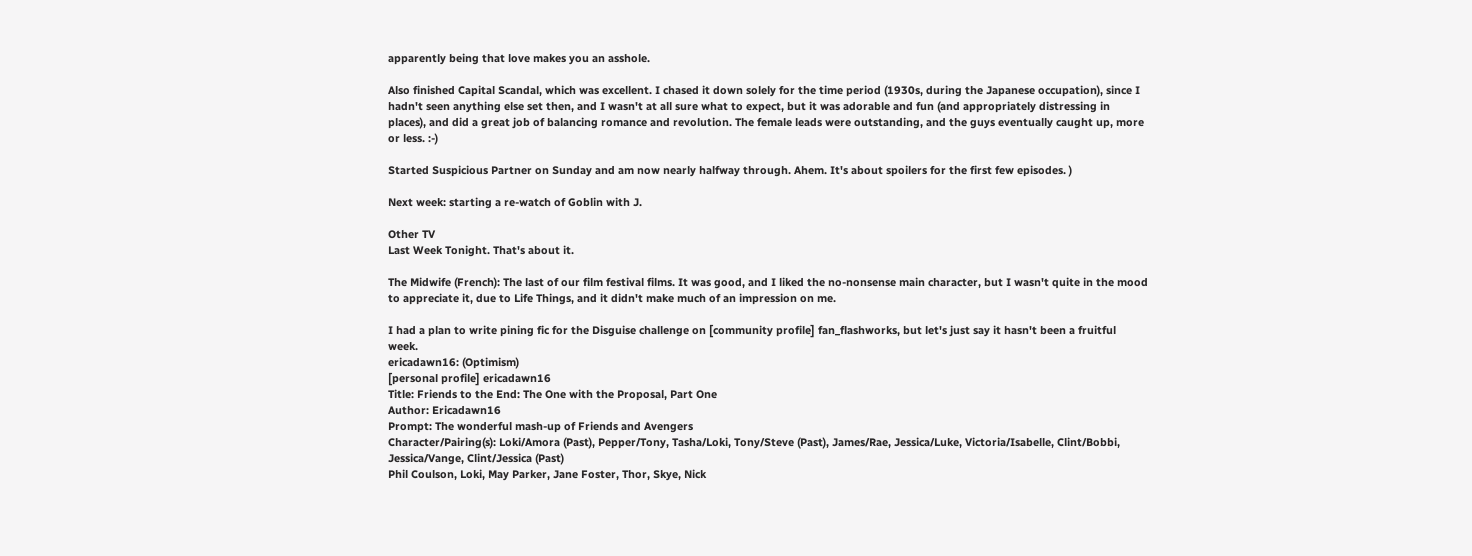apparently being that love makes you an asshole.

Also finished Capital Scandal, which was excellent. I chased it down solely for the time period (1930s, during the Japanese occupation), since I hadn't seen anything else set then, and I wasn't at all sure what to expect, but it was adorable and fun (and appropriately distressing in places), and did a great job of balancing romance and revolution. The female leads were outstanding, and the guys eventually caught up, more or less. :-)

Started Suspicious Partner on Sunday and am now nearly halfway through. Ahem. It's about spoilers for the first few episodes. )

Next week: starting a re-watch of Goblin with J.

Other TV
Last Week Tonight. That's about it.

The Midwife (French): The last of our film festival films. It was good, and I liked the no-nonsense main character, but I wasn't quite in the mood to appreciate it, due to Life Things, and it didn't make much of an impression on me.

I had a plan to write pining fic for the Disguise challenge on [community profile] fan_flashworks, but let's just say it hasn't been a fruitful week.
ericadawn16: (Optimism)
[personal profile] ericadawn16
Title: Friends to the End: The One with the Proposal, Part One
Author: Ericadawn16
Prompt: The wonderful mash-up of Friends and Avengers
Character/Pairing(s): Loki/Amora (Past), Pepper/Tony, Tasha/Loki, Tony/Steve (Past), James/Rae, Jessica/Luke, Victoria/Isabelle, Clint/Bobbi, Jessica/Vange, Clint/Jessica (Past)
Phil Coulson, Loki, May Parker, Jane Foster, Thor, Skye, Nick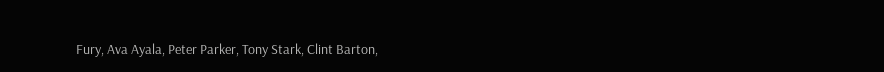Fury, Ava Ayala, Peter Parker, Tony Stark, Clint Barton,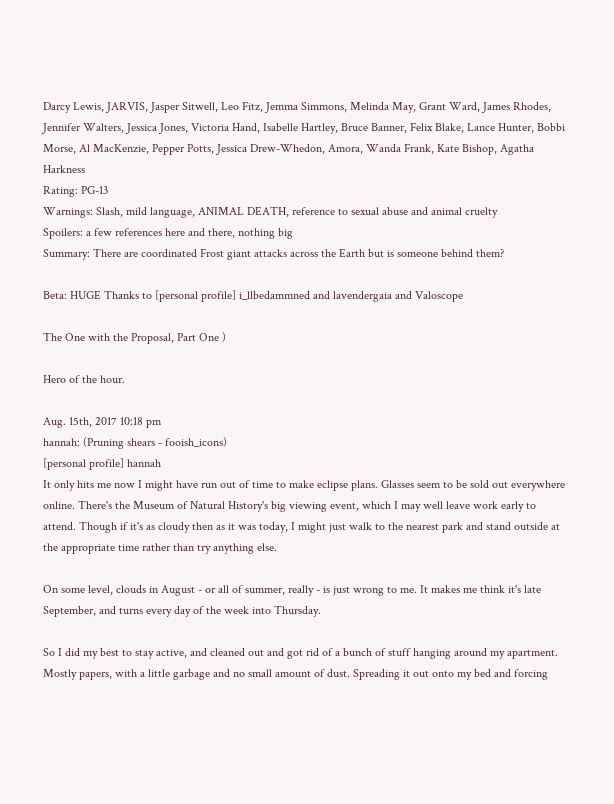Darcy Lewis, JARVIS, Jasper Sitwell, Leo Fitz, Jemma Simmons, Melinda May, Grant Ward, James Rhodes, Jennifer Walters, Jessica Jones, Victoria Hand, Isabelle Hartley, Bruce Banner, Felix Blake, Lance Hunter, Bobbi Morse, Al MacKenzie, Pepper Potts, Jessica Drew-Whedon, Amora, Wanda Frank, Kate Bishop, Agatha Harkness
Rating: PG-13
Warnings: Slash, mild language, ANIMAL DEATH, reference to sexual abuse and animal cruelty
Spoilers: a few references here and there, nothing big
Summary: There are coordinated Frost giant attacks across the Earth but is someone behind them?

Beta: HUGE Thanks to [personal profile] i_llbedammned and lavendergaia and Valoscope

The One with the Proposal, Part One )

Hero of the hour.

Aug. 15th, 2017 10:18 pm
hannah: (Pruning shears - fooish_icons)
[personal profile] hannah
It only hits me now I might have run out of time to make eclipse plans. Glasses seem to be sold out everywhere online. There's the Museum of Natural History's big viewing event, which I may well leave work early to attend. Though if it's as cloudy then as it was today, I might just walk to the nearest park and stand outside at the appropriate time rather than try anything else.

On some level, clouds in August - or all of summer, really - is just wrong to me. It makes me think it's late September, and turns every day of the week into Thursday.

So I did my best to stay active, and cleaned out and got rid of a bunch of stuff hanging around my apartment. Mostly papers, with a little garbage and no small amount of dust. Spreading it out onto my bed and forcing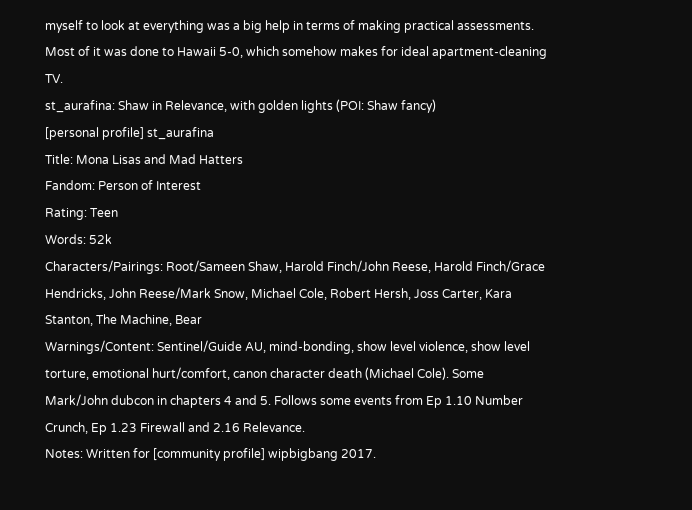myself to look at everything was a big help in terms of making practical assessments. Most of it was done to Hawaii 5-0, which somehow makes for ideal apartment-cleaning TV.
st_aurafina: Shaw in Relevance, with golden lights (POI: Shaw fancy)
[personal profile] st_aurafina
Title: Mona Lisas and Mad Hatters
Fandom: Person of Interest
Rating: Teen
Words: 52k
Characters/Pairings: Root/Sameen Shaw, Harold Finch/John Reese, Harold Finch/Grace Hendricks, John Reese/Mark Snow, Michael Cole, Robert Hersh, Joss Carter, Kara Stanton, The Machine, Bear
Warnings/Content: Sentinel/Guide AU, mind-bonding, show level violence, show level torture, emotional hurt/comfort, canon character death (Michael Cole). Some Mark/John dubcon in chapters 4 and 5. Follows some events from Ep 1.10 Number Crunch, Ep 1.23 Firewall and 2.16 Relevance.
Notes: Written for [community profile] wipbigbang 2017.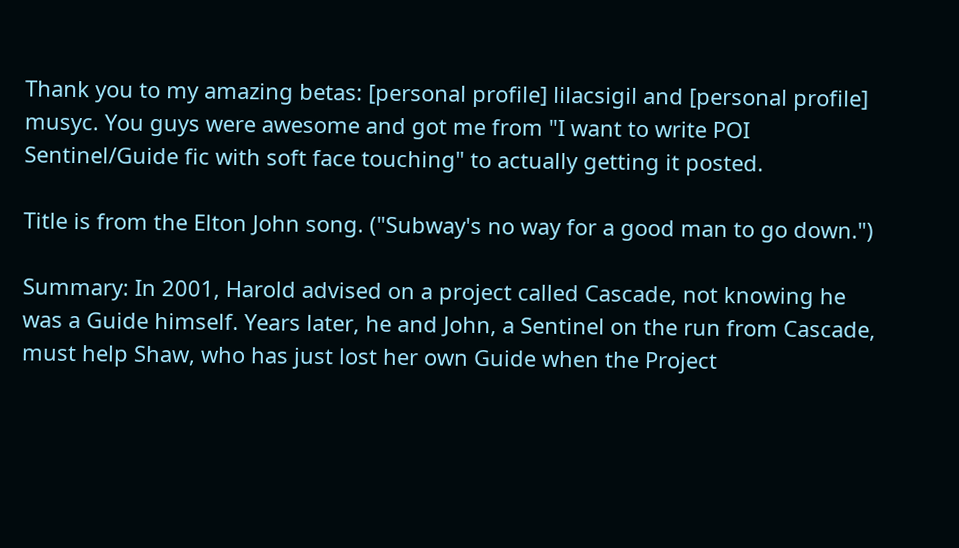Thank you to my amazing betas: [personal profile] lilacsigil and [personal profile] musyc. You guys were awesome and got me from "I want to write POI Sentinel/Guide fic with soft face touching" to actually getting it posted.

Title is from the Elton John song. ("Subway's no way for a good man to go down.")

Summary: In 2001, Harold advised on a project called Cascade, not knowing he was a Guide himself. Years later, he and John, a Sentinel on the run from Cascade, must help Shaw, who has just lost her own Guide when the Project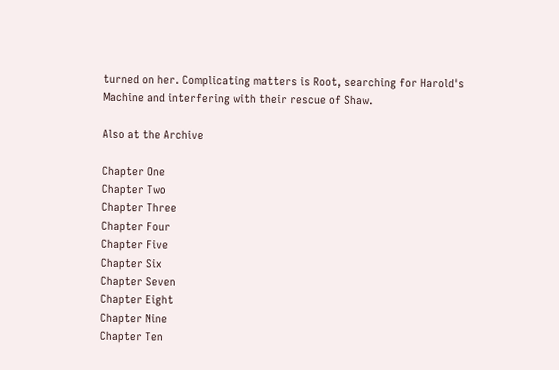turned on her. Complicating matters is Root, searching for Harold's Machine and interfering with their rescue of Shaw.

Also at the Archive

Chapter One
Chapter Two
Chapter Three
Chapter Four
Chapter Five
Chapter Six
Chapter Seven
Chapter Eight
Chapter Nine
Chapter Ten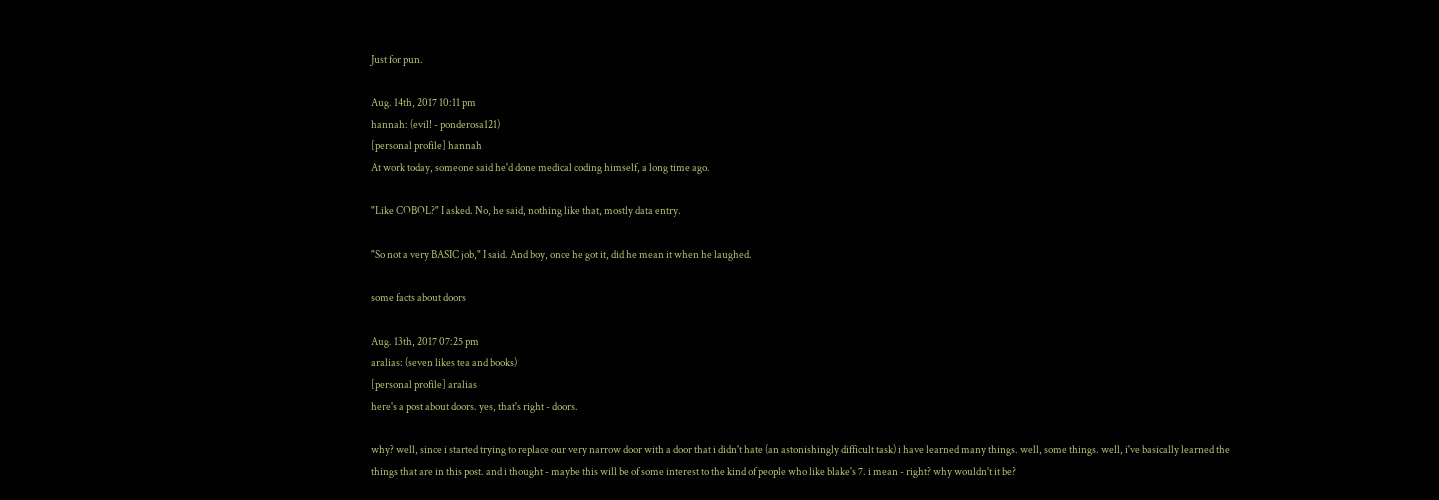Just for pun.

Aug. 14th, 2017 10:11 pm
hannah: (evil! - ponderosa121)
[personal profile] hannah
At work today, someone said he'd done medical coding himself, a long time ago.

"Like COBOL?" I asked. No, he said, nothing like that, mostly data entry.

"So not a very BASIC job," I said. And boy, once he got it, did he mean it when he laughed.

some facts about doors

Aug. 13th, 2017 07:25 pm
aralias: (seven likes tea and books)
[personal profile] aralias
here's a post about doors. yes, that's right - doors.

why? well, since i started trying to replace our very narrow door with a door that i didn't hate (an astonishingly difficult task) i have learned many things. well, some things. well, i've basically learned the things that are in this post. and i thought - maybe this will be of some interest to the kind of people who like blake's 7. i mean - right? why wouldn't it be?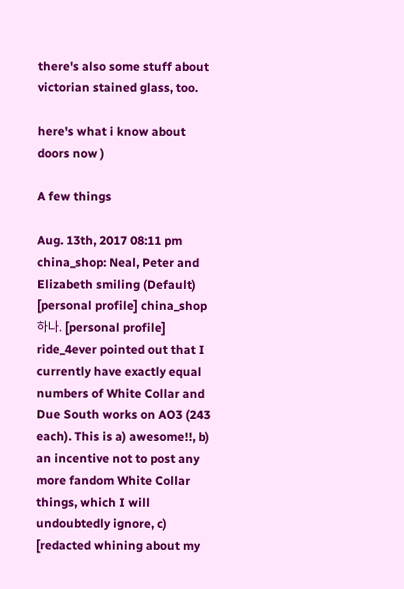there's also some stuff about victorian stained glass, too.

here's what i know about doors now )

A few things

Aug. 13th, 2017 08:11 pm
china_shop: Neal, Peter and Elizabeth smiling (Default)
[personal profile] china_shop
하나. [personal profile] ride_4ever pointed out that I currently have exactly equal numbers of White Collar and Due South works on AO3 (243 each). This is a) awesome!!, b) an incentive not to post any more fandom White Collar things, which I will undoubtedly ignore, c) [redacted whining about my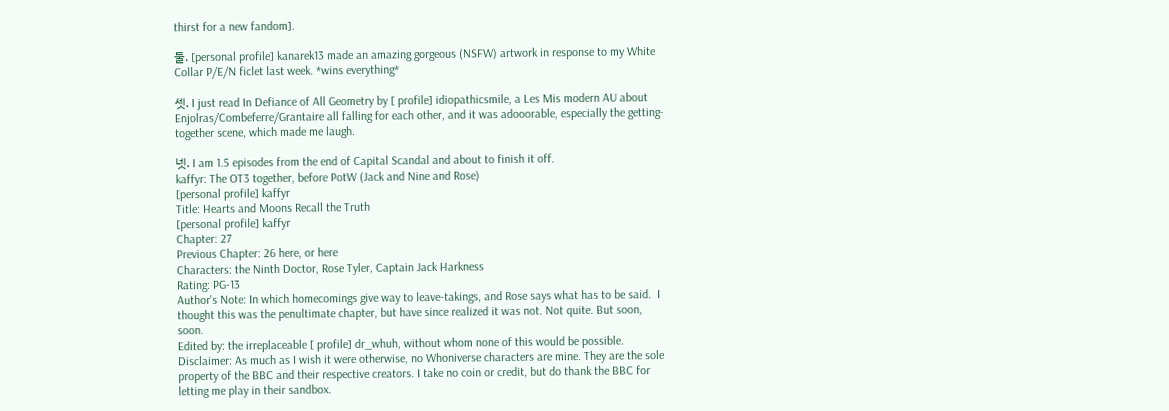thirst for a new fandom].

둘. [personal profile] kanarek13 made an amazing gorgeous (NSFW) artwork in response to my White Collar P/E/N ficlet last week. *wins everything*

셋. I just read In Defiance of All Geometry by [ profile] idiopathicsmile, a Les Mis modern AU about Enjolras/Combeferre/Grantaire all falling for each other, and it was adooorable, especially the getting-together scene, which made me laugh.

넷. I am 1.5 episodes from the end of Capital Scandal and about to finish it off.
kaffyr: The OT3 together, before PotW (Jack and Nine and Rose)
[personal profile] kaffyr
Title: Hearts and Moons Recall the Truth
[personal profile] kaffyr
Chapter: 27
Previous Chapter: 26 here, or here
Characters: the Ninth Doctor, Rose Tyler, Captain Jack Harkness
Rating: PG-13
Author's Note: In which homecomings give way to leave-takings, and Rose says what has to be said.  I thought this was the penultimate chapter, but have since realized it was not. Not quite. But soon, soon.
Edited by: the irreplaceable [ profile] dr_whuh, without whom none of this would be possible.
Disclaimer: As much as I wish it were otherwise, no Whoniverse characters are mine. They are the sole property of the BBC and their respective creators. I take no coin or credit, but do thank the BBC for letting me play in their sandbox.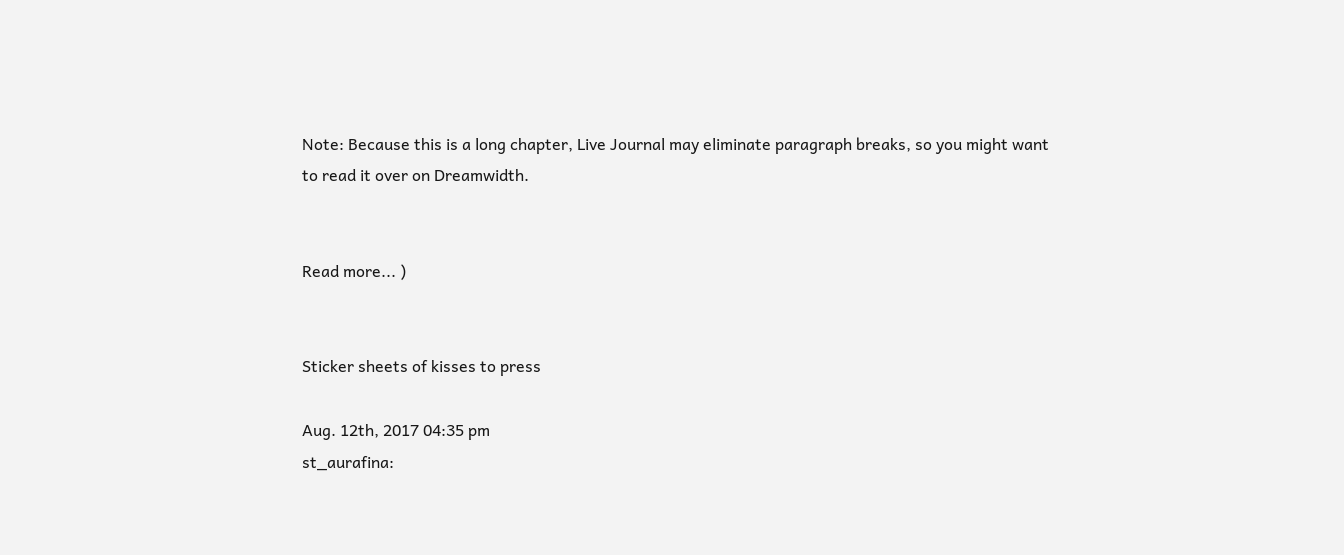Note: Because this is a long chapter, Live Journal may eliminate paragraph breaks, so you might want to read it over on Dreamwidth.


Read more... )


Sticker sheets of kisses to press

Aug. 12th, 2017 04:35 pm
st_aurafina: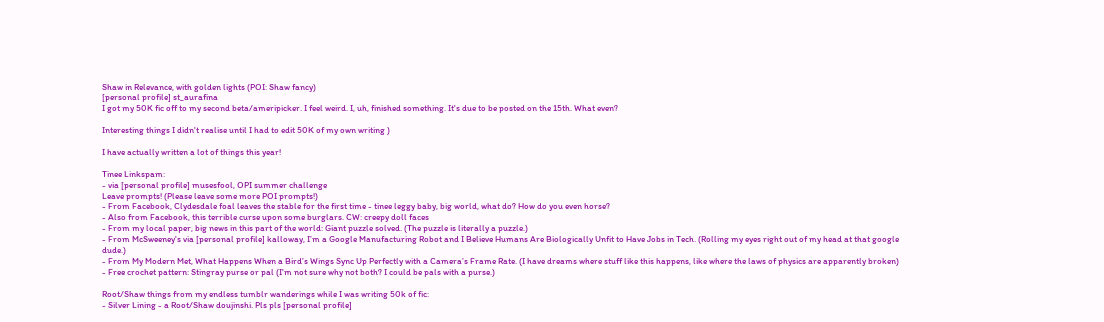Shaw in Relevance, with golden lights (POI: Shaw fancy)
[personal profile] st_aurafina
I got my 50K fic off to my second beta/ameripicker. I feel weird. I, uh, finished something. It's due to be posted on the 15th. What even?

Interesting things I didn't realise until I had to edit 50K of my own writing )

I have actually written a lot of things this year!

Tinee Linkspam:
- via [personal profile] musesfool, OPI summer challenge
Leave prompts! (Please leave some more POI prompts!)
- From Facebook, Clydesdale foal leaves the stable for the first time - tinee leggy baby, big world, what do? How do you even horse?
- Also from Facebook, this terrible curse upon some burglars. CW: creepy doll faces
- From my local paper, big news in this part of the world: Giant puzzle solved. (The puzzle is literally a puzzle.)
- From McSweeney's via [personal profile] kalloway, I’m a Google Manufacturing Robot and I Believe Humans Are Biologically Unfit to Have Jobs in Tech. (Rolling my eyes right out of my head at that google dude.)
- From My Modern Met, What Happens When a Bird’s Wings Sync Up Perfectly with a Camera’s Frame Rate. (I have dreams where stuff like this happens, like where the laws of physics are apparently broken)
- Free crochet pattern: Stingray purse or pal (I'm not sure why not both? I could be pals with a purse.)

Root/Shaw things from my endless tumblr wanderings while I was writing 50k of fic:
- Silver Lining - a Root/Shaw doujinshi. Pls pls [personal profile]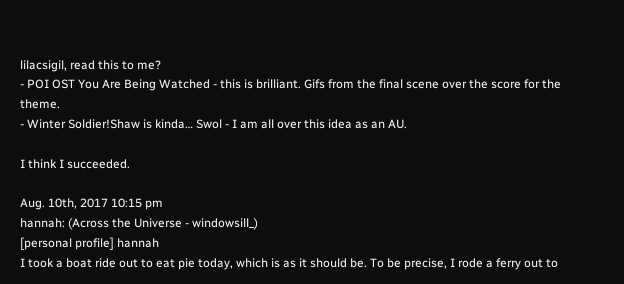lilacsigil, read this to me?
- POI OST You Are Being Watched - this is brilliant. Gifs from the final scene over the score for the theme.
- Winter Soldier!Shaw is kinda… Swol - I am all over this idea as an AU.

I think I succeeded.

Aug. 10th, 2017 10:15 pm
hannah: (Across the Universe - windowsill_)
[personal profile] hannah
I took a boat ride out to eat pie today, which is as it should be. To be precise, I rode a ferry out to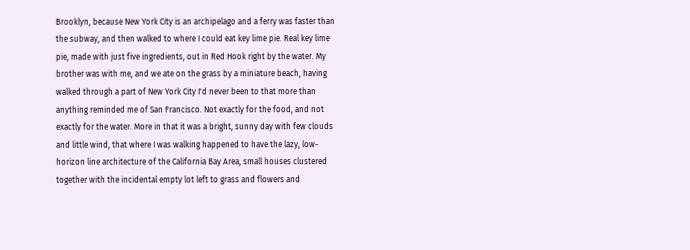Brooklyn, because New York City is an archipelago and a ferry was faster than the subway, and then walked to where I could eat key lime pie. Real key lime pie, made with just five ingredients, out in Red Hook right by the water. My brother was with me, and we ate on the grass by a miniature beach, having walked through a part of New York City I'd never been to that more than anything reminded me of San Francisco. Not exactly for the food, and not exactly for the water. More in that it was a bright, sunny day with few clouds and little wind, that where I was walking happened to have the lazy, low-horizon line architecture of the California Bay Area, small houses clustered together with the incidental empty lot left to grass and flowers and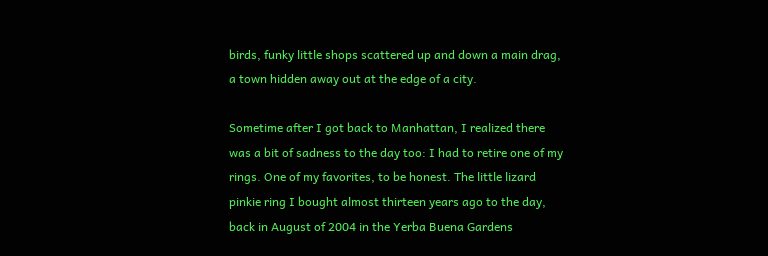birds, funky little shops scattered up and down a main drag, a town hidden away out at the edge of a city.

Sometime after I got back to Manhattan, I realized there was a bit of sadness to the day too: I had to retire one of my rings. One of my favorites, to be honest. The little lizard pinkie ring I bought almost thirteen years ago to the day, back in August of 2004 in the Yerba Buena Gardens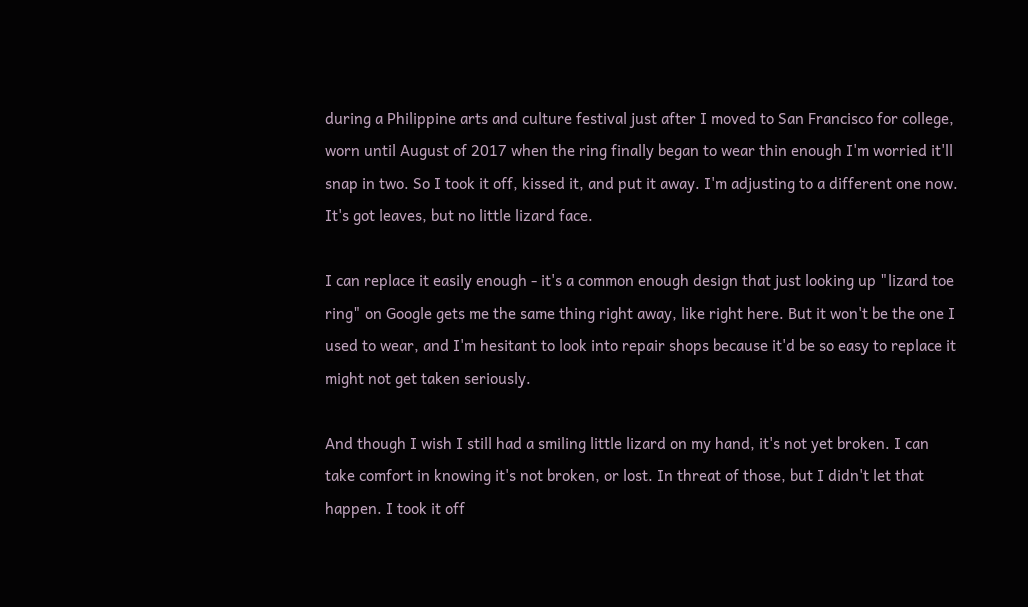during a Philippine arts and culture festival just after I moved to San Francisco for college, worn until August of 2017 when the ring finally began to wear thin enough I'm worried it'll snap in two. So I took it off, kissed it, and put it away. I'm adjusting to a different one now. It's got leaves, but no little lizard face.

I can replace it easily enough - it's a common enough design that just looking up "lizard toe ring" on Google gets me the same thing right away, like right here. But it won't be the one I used to wear, and I'm hesitant to look into repair shops because it'd be so easy to replace it might not get taken seriously.

And though I wish I still had a smiling little lizard on my hand, it's not yet broken. I can take comfort in knowing it's not broken, or lost. In threat of those, but I didn't let that happen. I took it off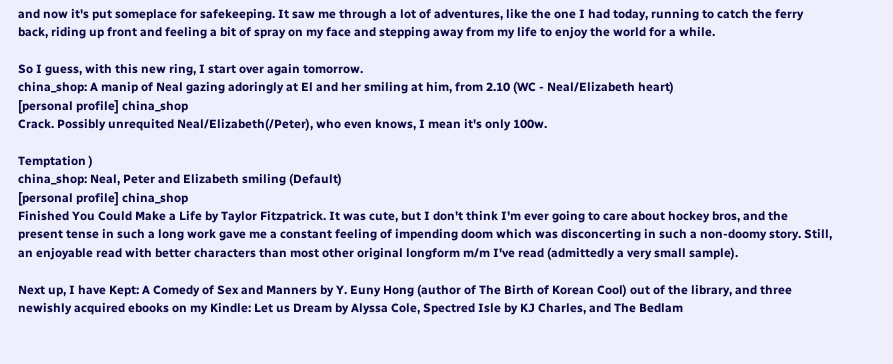and now it's put someplace for safekeeping. It saw me through a lot of adventures, like the one I had today, running to catch the ferry back, riding up front and feeling a bit of spray on my face and stepping away from my life to enjoy the world for a while.

So I guess, with this new ring, I start over again tomorrow.
china_shop: A manip of Neal gazing adoringly at El and her smiling at him, from 2.10 (WC - Neal/Elizabeth heart)
[personal profile] china_shop
Crack. Possibly unrequited Neal/Elizabeth(/Peter), who even knows, I mean it's only 100w.

Temptation )
china_shop: Neal, Peter and Elizabeth smiling (Default)
[personal profile] china_shop
Finished You Could Make a Life by Taylor Fitzpatrick. It was cute, but I don't think I'm ever going to care about hockey bros, and the present tense in such a long work gave me a constant feeling of impending doom which was disconcerting in such a non-doomy story. Still, an enjoyable read with better characters than most other original longform m/m I've read (admittedly a very small sample).

Next up, I have Kept: A Comedy of Sex and Manners by Y. Euny Hong (author of The Birth of Korean Cool) out of the library, and three newishly acquired ebooks on my Kindle: Let us Dream by Alyssa Cole, Spectred Isle by KJ Charles, and The Bedlam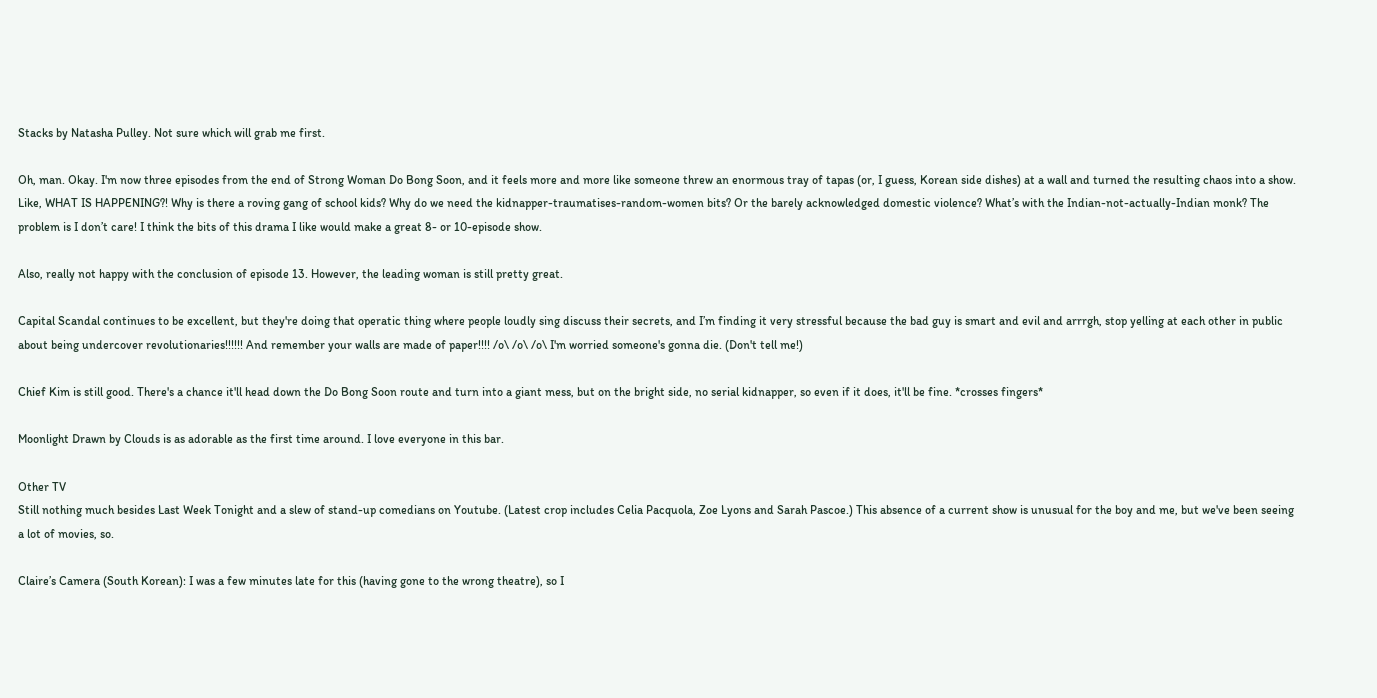Stacks by Natasha Pulley. Not sure which will grab me first.

Oh, man. Okay. I'm now three episodes from the end of Strong Woman Do Bong Soon, and it feels more and more like someone threw an enormous tray of tapas (or, I guess, Korean side dishes) at a wall and turned the resulting chaos into a show. Like, WHAT IS HAPPENING?! Why is there a roving gang of school kids? Why do we need the kidnapper-traumatises-random-women bits? Or the barely acknowledged domestic violence? What’s with the Indian-not-actually-Indian monk? The problem is I don’t care! I think the bits of this drama I like would make a great 8- or 10-episode show.

Also, really not happy with the conclusion of episode 13. However, the leading woman is still pretty great.

Capital Scandal continues to be excellent, but they're doing that operatic thing where people loudly sing discuss their secrets, and I’m finding it very stressful because the bad guy is smart and evil and arrrgh, stop yelling at each other in public about being undercover revolutionaries!!!!!! And remember your walls are made of paper!!!! /o\ /o\ /o\ I'm worried someone's gonna die. (Don't tell me!)

Chief Kim is still good. There's a chance it'll head down the Do Bong Soon route and turn into a giant mess, but on the bright side, no serial kidnapper, so even if it does, it'll be fine. *crosses fingers*

Moonlight Drawn by Clouds is as adorable as the first time around. I love everyone in this bar.

Other TV
Still nothing much besides Last Week Tonight and a slew of stand-up comedians on Youtube. (Latest crop includes Celia Pacquola, Zoe Lyons and Sarah Pascoe.) This absence of a current show is unusual for the boy and me, but we've been seeing a lot of movies, so.

Claire’s Camera (South Korean): I was a few minutes late for this (having gone to the wrong theatre), so I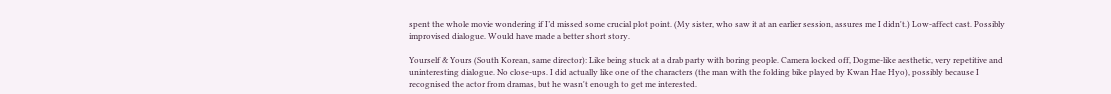spent the whole movie wondering if I’d missed some crucial plot point. (My sister, who saw it at an earlier session, assures me I didn't.) Low-affect cast. Possibly improvised dialogue. Would have made a better short story.

Yourself & Yours (South Korean, same director): Like being stuck at a drab party with boring people. Camera locked off, Dogme-like aesthetic, very repetitive and uninteresting dialogue. No close-ups. I did actually like one of the characters (the man with the folding bike played by Kwan Hae Hyo), possibly because I recognised the actor from dramas, but he wasn't enough to get me interested.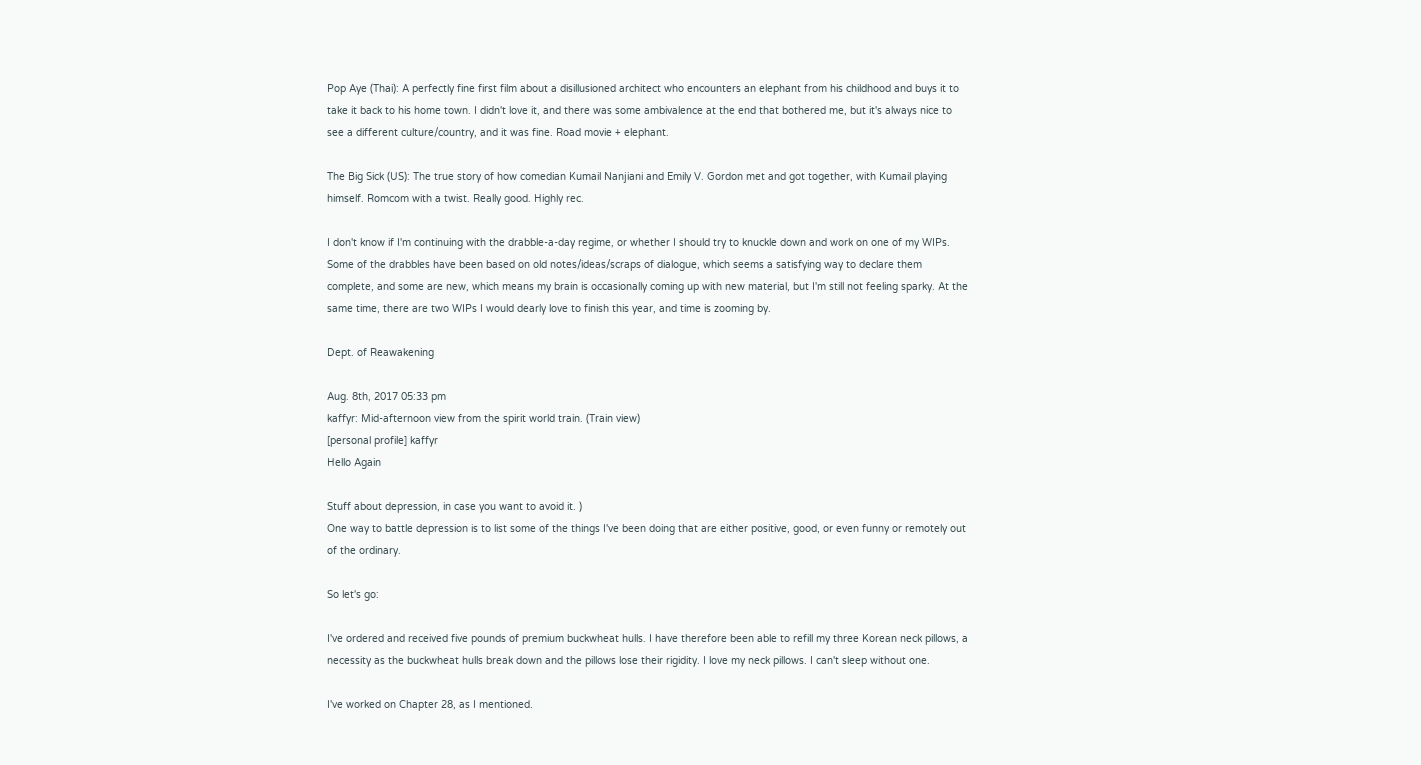Pop Aye (Thai): A perfectly fine first film about a disillusioned architect who encounters an elephant from his childhood and buys it to take it back to his home town. I didn't love it, and there was some ambivalence at the end that bothered me, but it's always nice to see a different culture/country, and it was fine. Road movie + elephant.

The Big Sick (US): The true story of how comedian Kumail Nanjiani and Emily V. Gordon met and got together, with Kumail playing himself. Romcom with a twist. Really good. Highly rec.

I don't know if I'm continuing with the drabble-a-day regime, or whether I should try to knuckle down and work on one of my WIPs. Some of the drabbles have been based on old notes/ideas/scraps of dialogue, which seems a satisfying way to declare them complete, and some are new, which means my brain is occasionally coming up with new material, but I'm still not feeling sparky. At the same time, there are two WIPs I would dearly love to finish this year, and time is zooming by.

Dept. of Reawakening

Aug. 8th, 2017 05:33 pm
kaffyr: Mid-afternoon view from the spirit world train. (Train view)
[personal profile] kaffyr
Hello Again

Stuff about depression, in case you want to avoid it. )
One way to battle depression is to list some of the things I've been doing that are either positive, good, or even funny or remotely out of the ordinary.

So let's go:

I've ordered and received five pounds of premium buckwheat hulls. I have therefore been able to refill my three Korean neck pillows, a necessity as the buckwheat hulls break down and the pillows lose their rigidity. I love my neck pillows. I can't sleep without one.

I've worked on Chapter 28, as I mentioned.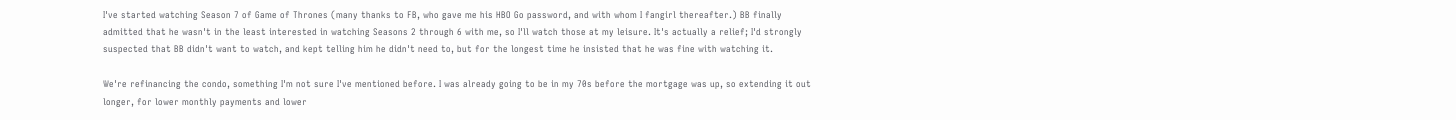I've started watching Season 7 of Game of Thrones (many thanks to FB, who gave me his HBO Go password, and with whom I fangirl thereafter.) BB finally admitted that he wasn't in the least interested in watching Seasons 2 through 6 with me, so I'll watch those at my leisure. It's actually a relief; I'd strongly suspected that BB didn't want to watch, and kept telling him he didn't need to, but for the longest time he insisted that he was fine with watching it.

We're refinancing the condo, something I'm not sure I've mentioned before. I was already going to be in my 70s before the mortgage was up, so extending it out longer, for lower monthly payments and lower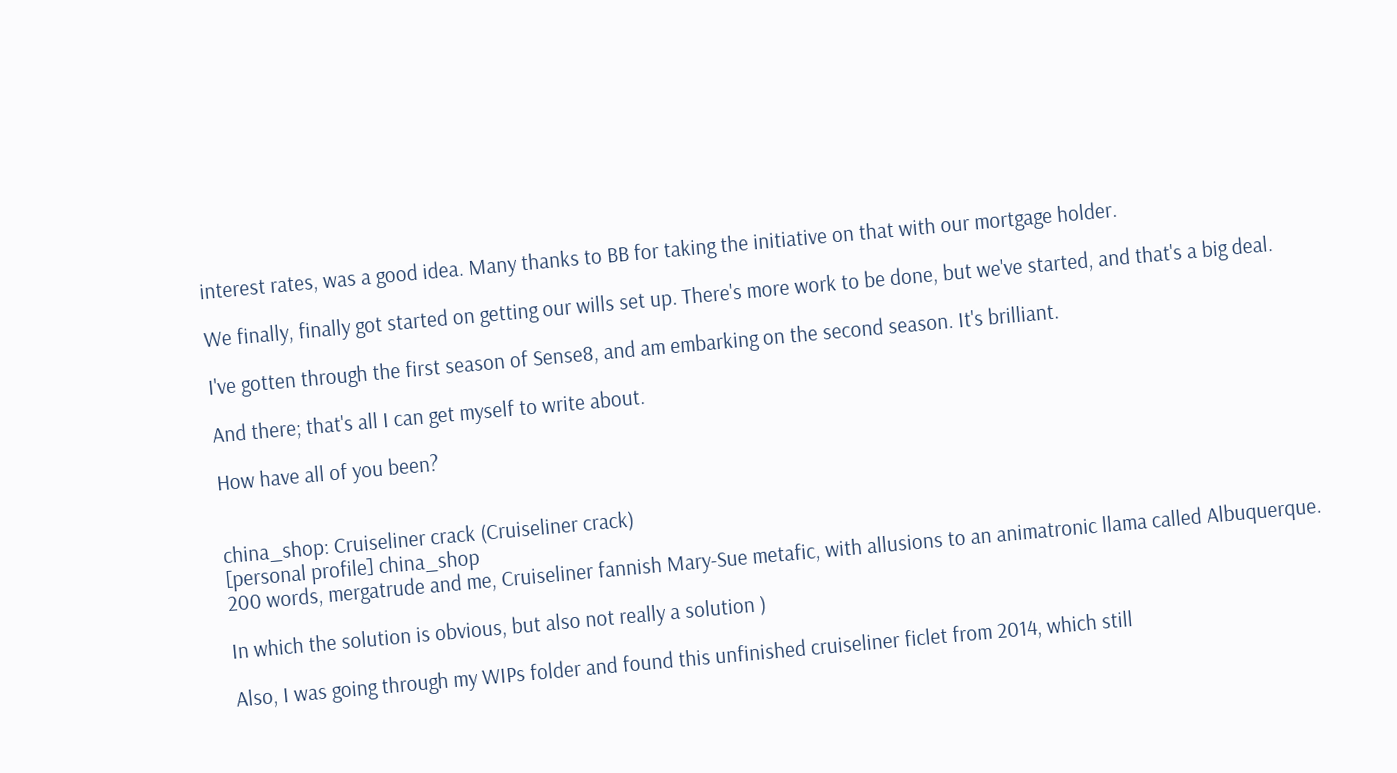interest rates, was a good idea. Many thanks to BB for taking the initiative on that with our mortgage holder.

We finally, finally got started on getting our wills set up. There's more work to be done, but we've started, and that's a big deal.

I've gotten through the first season of Sense8, and am embarking on the second season. It's brilliant.

And there; that's all I can get myself to write about.

How have all of you been?


china_shop: Cruiseliner crack (Cruiseliner crack)
[personal profile] china_shop
200 words, mergatrude and me, Cruiseliner fannish Mary-Sue metafic, with allusions to an animatronic llama called Albuquerque.

In which the solution is obvious, but also not really a solution )

Also, I was going through my WIPs folder and found this unfinished cruiseliner ficlet from 2014, which still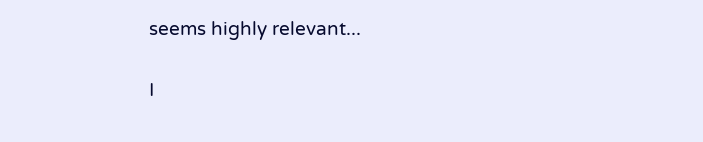seems highly relevant...

I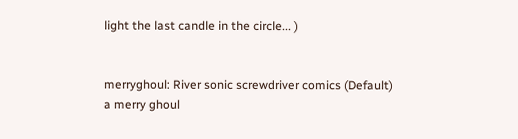light the last candle in the circle... )


merryghoul: River sonic screwdriver comics (Default)
a merry ghoul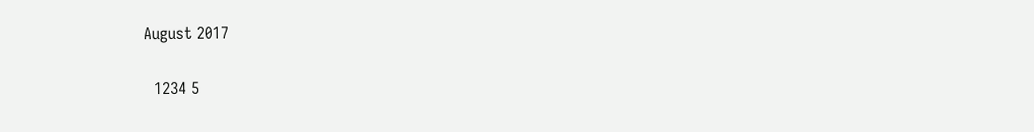August 2017

  1234 5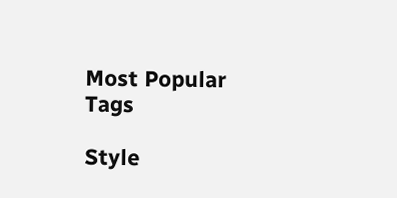Most Popular Tags

Style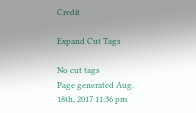Credit

Expand Cut Tags

No cut tags
Page generated Aug. 18th, 2017 11:36 pm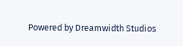Powered by Dreamwidth Studios